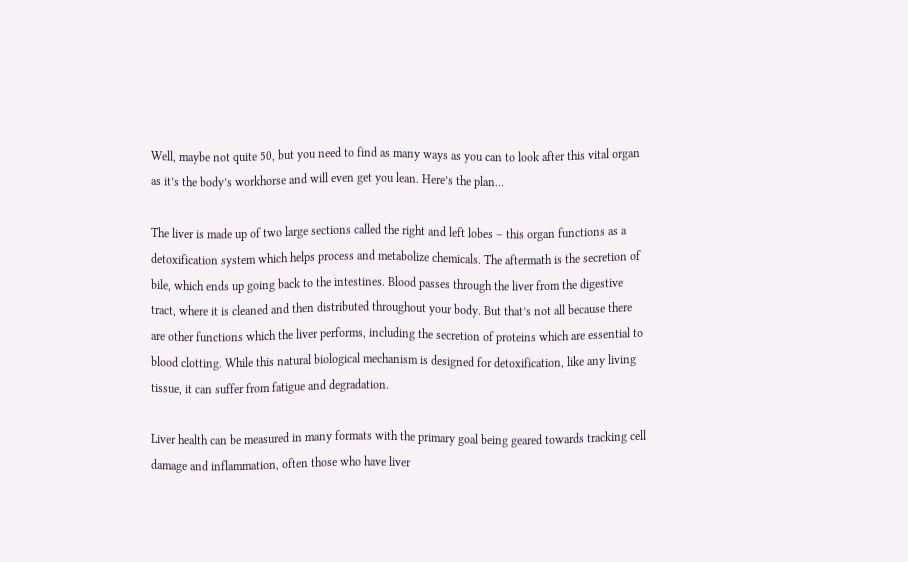Well, maybe not quite 50, but you need to find as many ways as you can to look after this vital organ as it’s the body’s workhorse and will even get you lean. Here’s the plan…

The liver is made up of two large sections called the right and left lobes – this organ functions as a detoxification system which helps process and metabolize chemicals. The aftermath is the secretion of bile, which ends up going back to the intestines. Blood passes through the liver from the digestive tract, where it is cleaned and then distributed throughout your body. But that’s not all because there are other functions which the liver performs, including the secretion of proteins which are essential to blood clotting. While this natural biological mechanism is designed for detoxification, like any living tissue, it can suffer from fatigue and degradation.

Liver health can be measured in many formats with the primary goal being geared towards tracking cell damage and inflammation, often those who have liver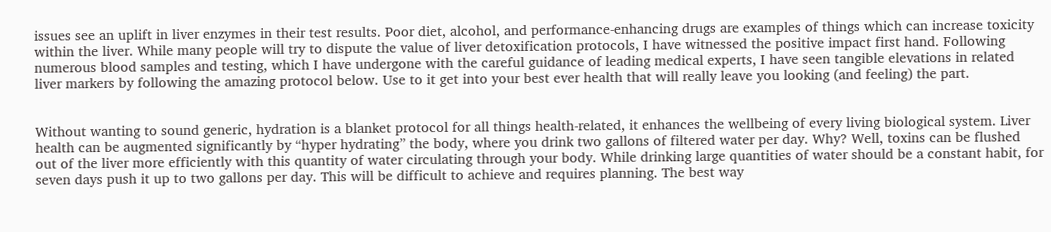issues see an uplift in liver enzymes in their test results. Poor diet, alcohol, and performance-enhancing drugs are examples of things which can increase toxicity within the liver. While many people will try to dispute the value of liver detoxification protocols, I have witnessed the positive impact first hand. Following numerous blood samples and testing, which I have undergone with the careful guidance of leading medical experts, I have seen tangible elevations in related liver markers by following the amazing protocol below. Use to it get into your best ever health that will really leave you looking (and feeling) the part.


Without wanting to sound generic, hydration is a blanket protocol for all things health-related, it enhances the wellbeing of every living biological system. Liver health can be augmented significantly by “hyper hydrating” the body, where you drink two gallons of filtered water per day. Why? Well, toxins can be flushed out of the liver more efficiently with this quantity of water circulating through your body. While drinking large quantities of water should be a constant habit, for seven days push it up to two gallons per day. This will be difficult to achieve and requires planning. The best way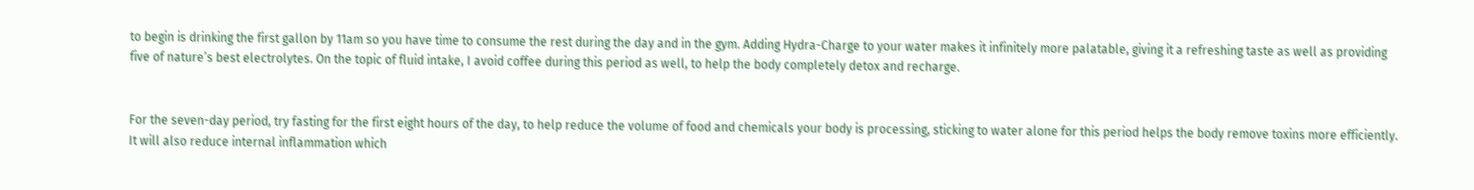to begin is drinking the first gallon by 11am so you have time to consume the rest during the day and in the gym. Adding Hydra-Charge to your water makes it infinitely more palatable, giving it a refreshing taste as well as providing five of nature’s best electrolytes. On the topic of fluid intake, I avoid coffee during this period as well, to help the body completely detox and recharge.


For the seven-day period, try fasting for the first eight hours of the day, to help reduce the volume of food and chemicals your body is processing, sticking to water alone for this period helps the body remove toxins more efficiently. It will also reduce internal inflammation which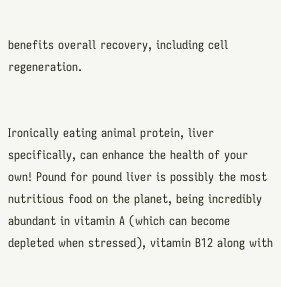benefits overall recovery, including cell regeneration.


Ironically eating animal protein, liver specifically, can enhance the health of your own! Pound for pound liver is possibly the most nutritious food on the planet, being incredibly abundant in vitamin A (which can become depleted when stressed), vitamin B12 along with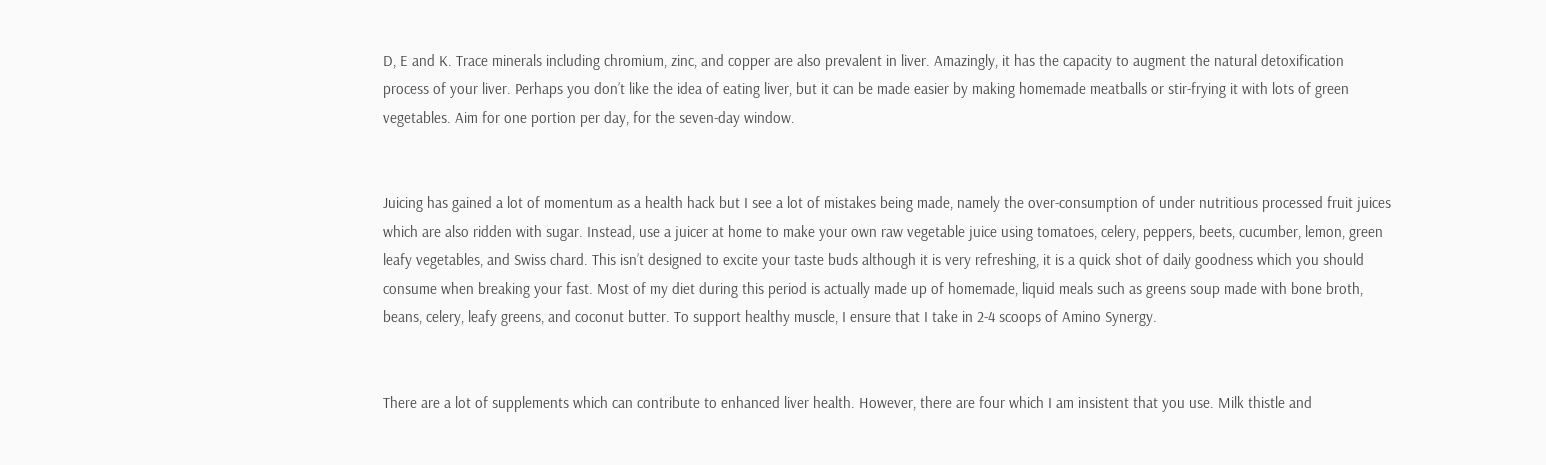D, E and K. Trace minerals including chromium, zinc, and copper are also prevalent in liver. Amazingly, it has the capacity to augment the natural detoxification process of your liver. Perhaps you don’t like the idea of eating liver, but it can be made easier by making homemade meatballs or stir-frying it with lots of green vegetables. Aim for one portion per day, for the seven-day window.


Juicing has gained a lot of momentum as a health hack but I see a lot of mistakes being made, namely the over-consumption of under nutritious processed fruit juices which are also ridden with sugar. Instead, use a juicer at home to make your own raw vegetable juice using tomatoes, celery, peppers, beets, cucumber, lemon, green leafy vegetables, and Swiss chard. This isn’t designed to excite your taste buds although it is very refreshing, it is a quick shot of daily goodness which you should consume when breaking your fast. Most of my diet during this period is actually made up of homemade, liquid meals such as greens soup made with bone broth, beans, celery, leafy greens, and coconut butter. To support healthy muscle, I ensure that I take in 2-4 scoops of Amino Synergy.


There are a lot of supplements which can contribute to enhanced liver health. However, there are four which I am insistent that you use. Milk thistle and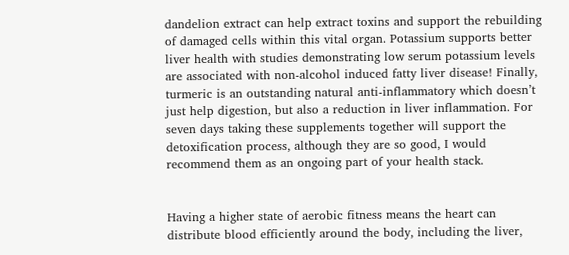dandelion extract can help extract toxins and support the rebuilding of damaged cells within this vital organ. Potassium supports better liver health with studies demonstrating low serum potassium levels are associated with non-alcohol induced fatty liver disease! Finally, turmeric is an outstanding natural anti-inflammatory which doesn’t just help digestion, but also a reduction in liver inflammation. For seven days taking these supplements together will support the detoxification process, although they are so good, I would recommend them as an ongoing part of your health stack.


Having a higher state of aerobic fitness means the heart can distribute blood efficiently around the body, including the liver,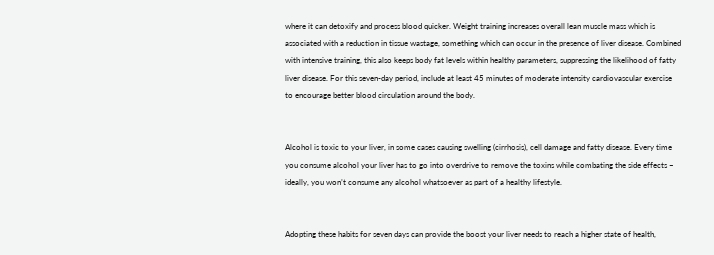where it can detoxify and process blood quicker. Weight training increases overall lean muscle mass which is associated with a reduction in tissue wastage, something which can occur in the presence of liver disease. Combined with intensive training, this also keeps body fat levels within healthy parameters, suppressing the likelihood of fatty liver disease. For this seven-day period, include at least 45 minutes of moderate intensity cardiovascular exercise to encourage better blood circulation around the body.


Alcohol is toxic to your liver, in some cases causing swelling (cirrhosis), cell damage and fatty disease. Every time you consume alcohol your liver has to go into overdrive to remove the toxins while combating the side effects – ideally, you won’t consume any alcohol whatsoever as part of a healthy lifestyle.


Adopting these habits for seven days can provide the boost your liver needs to reach a higher state of health,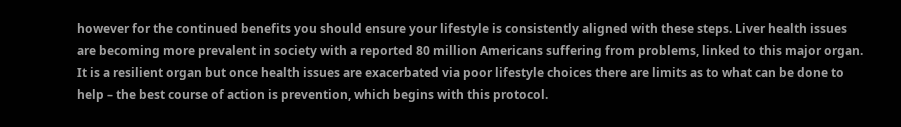however for the continued benefits you should ensure your lifestyle is consistently aligned with these steps. Liver health issues are becoming more prevalent in society with a reported 80 million Americans suffering from problems, linked to this major organ. It is a resilient organ but once health issues are exacerbated via poor lifestyle choices there are limits as to what can be done to help – the best course of action is prevention, which begins with this protocol.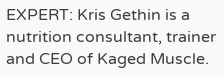EXPERT: Kris Gethin is a nutrition consultant, trainer and CEO of Kaged Muscle.